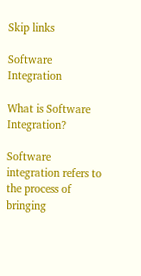Skip links

Software Integration

What is Software Integration?

Software integration refers to the process of bringing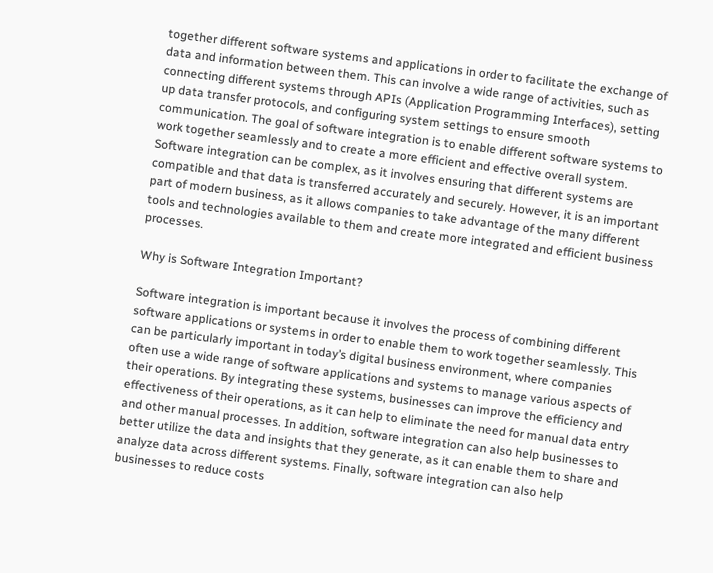together different software systems and applications in order to facilitate the exchange of data and information between them. This can involve a wide range of activities, such as connecting different systems through APIs (Application Programming Interfaces), setting up data transfer protocols, and configuring system settings to ensure smooth communication. The goal of software integration is to enable different software systems to work together seamlessly and to create a more efficient and effective overall system. Software integration can be complex, as it involves ensuring that different systems are compatible and that data is transferred accurately and securely. However, it is an important part of modern business, as it allows companies to take advantage of the many different tools and technologies available to them and create more integrated and efficient business processes.

Why is Software Integration Important?

Software integration is important because it involves the process of combining different software applications or systems in order to enable them to work together seamlessly. This can be particularly important in today’s digital business environment, where companies often use a wide range of software applications and systems to manage various aspects of their operations. By integrating these systems, businesses can improve the efficiency and effectiveness of their operations, as it can help to eliminate the need for manual data entry and other manual processes. In addition, software integration can also help businesses to better utilize the data and insights that they generate, as it can enable them to share and analyze data across different systems. Finally, software integration can also help businesses to reduce costs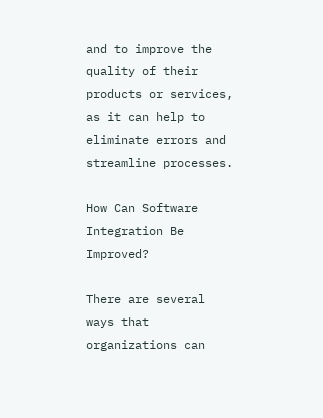and to improve the quality of their products or services, as it can help to eliminate errors and streamline processes.

How Can Software Integration Be Improved?

There are several ways that organizations can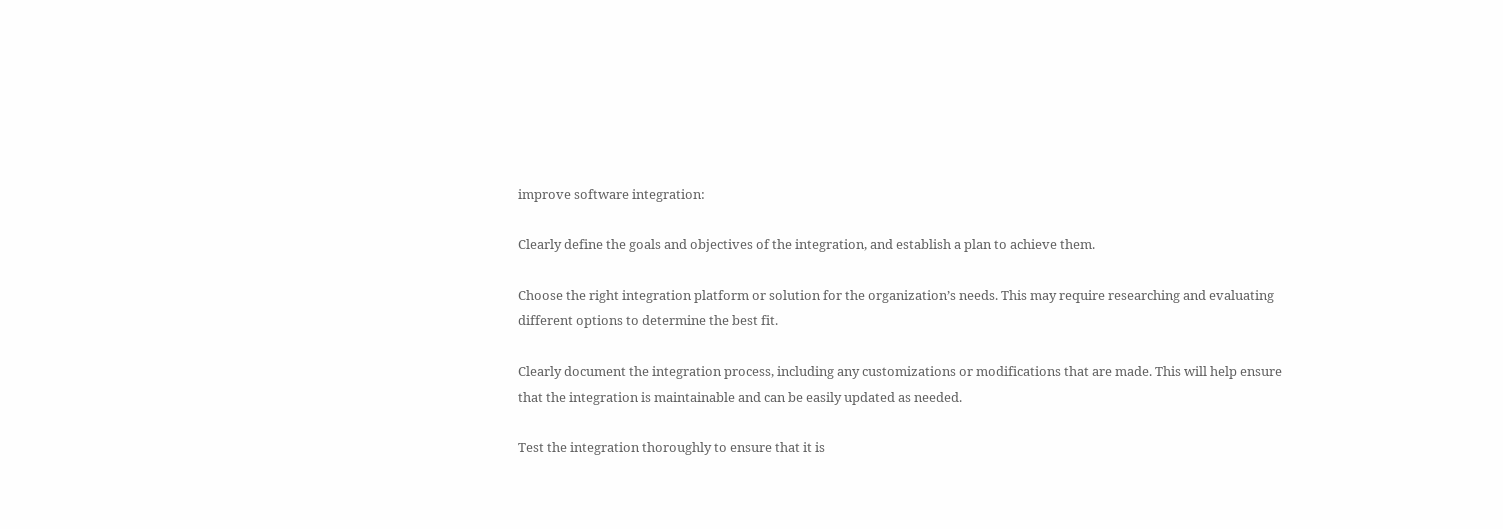improve software integration:

Clearly define the goals and objectives of the integration, and establish a plan to achieve them.

Choose the right integration platform or solution for the organization’s needs. This may require researching and evaluating different options to determine the best fit.

Clearly document the integration process, including any customizations or modifications that are made. This will help ensure that the integration is maintainable and can be easily updated as needed.

Test the integration thoroughly to ensure that it is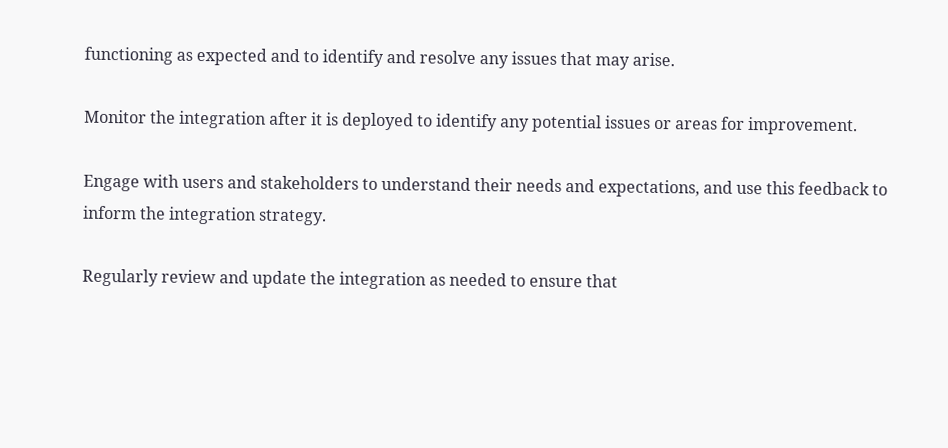functioning as expected and to identify and resolve any issues that may arise.

Monitor the integration after it is deployed to identify any potential issues or areas for improvement.

Engage with users and stakeholders to understand their needs and expectations, and use this feedback to inform the integration strategy.

Regularly review and update the integration as needed to ensure that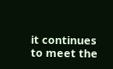it continues to meet the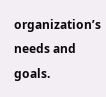organization’s needs and goals.